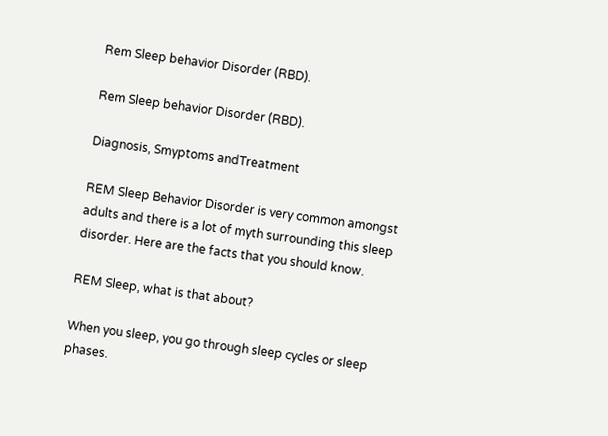Rem Sleep behavior Disorder (RBD).

Rem Sleep behavior Disorder (RBD).

Diagnosis, Smyptoms andTreatment

REM Sleep Behavior Disorder is very common amongst adults and there is a lot of myth surrounding this sleep disorder. Here are the facts that you should know.

REM Sleep, what is that about?

When you sleep, you go through sleep cycles or sleep phases.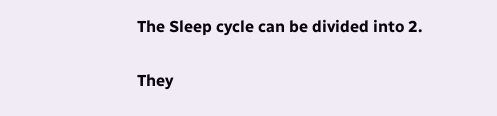The Sleep cycle can be divided into 2.

They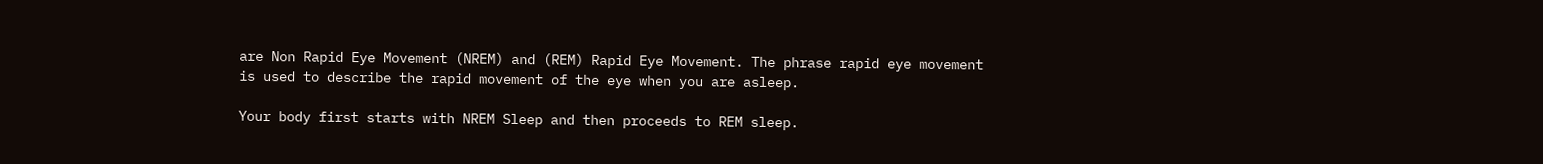are Non Rapid Eye Movement (NREM) and (REM) Rapid Eye Movement. The phrase rapid eye movement is used to describe the rapid movement of the eye when you are asleep.

Your body first starts with NREM Sleep and then proceeds to REM sleep.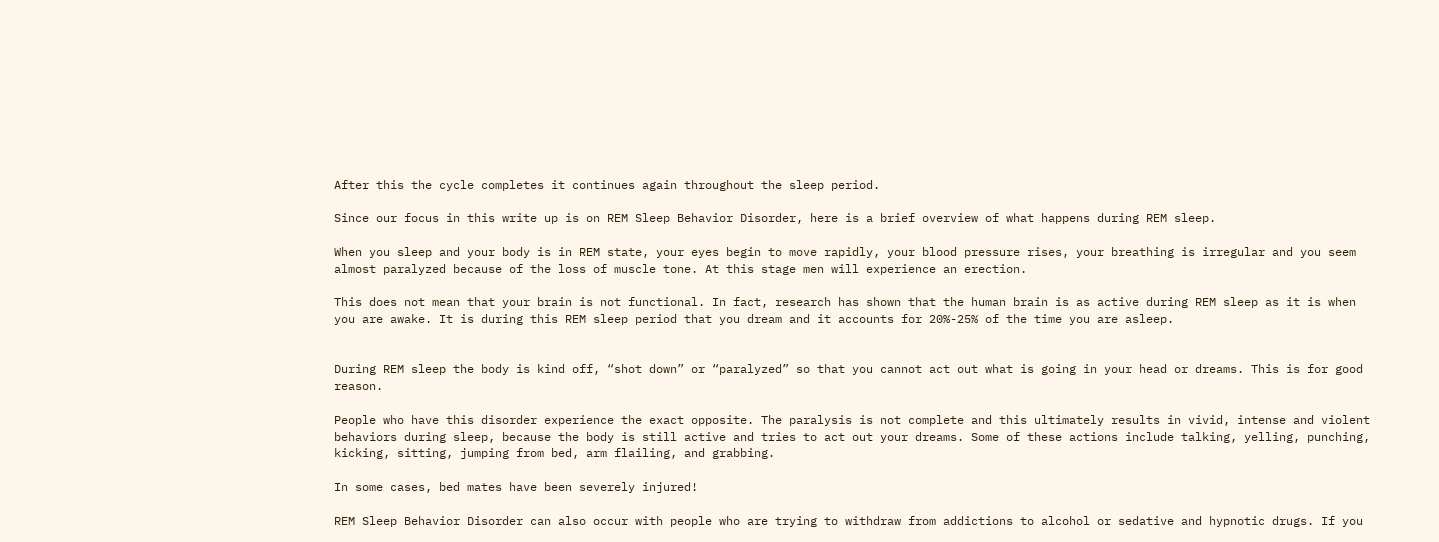After this the cycle completes it continues again throughout the sleep period.

Since our focus in this write up is on REM Sleep Behavior Disorder, here is a brief overview of what happens during REM sleep.

When you sleep and your body is in REM state, your eyes begin to move rapidly, your blood pressure rises, your breathing is irregular and you seem almost paralyzed because of the loss of muscle tone. At this stage men will experience an erection.

This does not mean that your brain is not functional. In fact, research has shown that the human brain is as active during REM sleep as it is when you are awake. It is during this REM sleep period that you dream and it accounts for 20%-25% of the time you are asleep.


During REM sleep the body is kind off, “shot down” or “paralyzed” so that you cannot act out what is going in your head or dreams. This is for good reason.

People who have this disorder experience the exact opposite. The paralysis is not complete and this ultimately results in vivid, intense and violent behaviors during sleep, because the body is still active and tries to act out your dreams. Some of these actions include talking, yelling, punching, kicking, sitting, jumping from bed, arm flailing, and grabbing.

In some cases, bed mates have been severely injured!

REM Sleep Behavior Disorder can also occur with people who are trying to withdraw from addictions to alcohol or sedative and hypnotic drugs. If you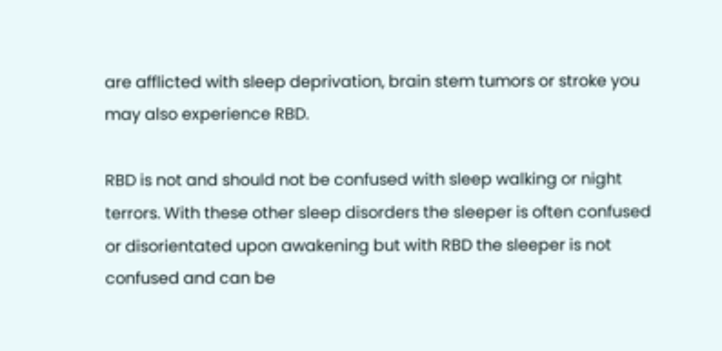are afflicted with sleep deprivation, brain stem tumors or stroke you may also experience RBD.

RBD is not and should not be confused with sleep walking or night terrors. With these other sleep disorders the sleeper is often confused or disorientated upon awakening but with RBD the sleeper is not confused and can be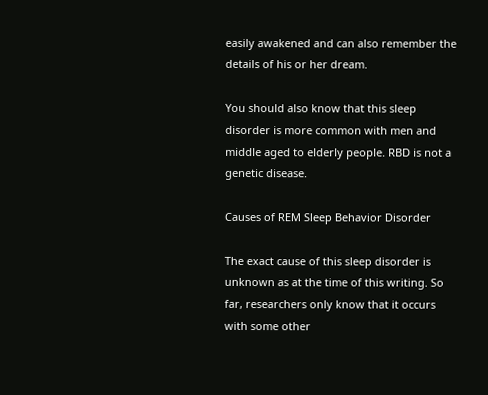easily awakened and can also remember the details of his or her dream.

You should also know that this sleep disorder is more common with men and middle aged to elderly people. RBD is not a genetic disease.

Causes of REM Sleep Behavior Disorder

The exact cause of this sleep disorder is unknown as at the time of this writing. So far, researchers only know that it occurs with some other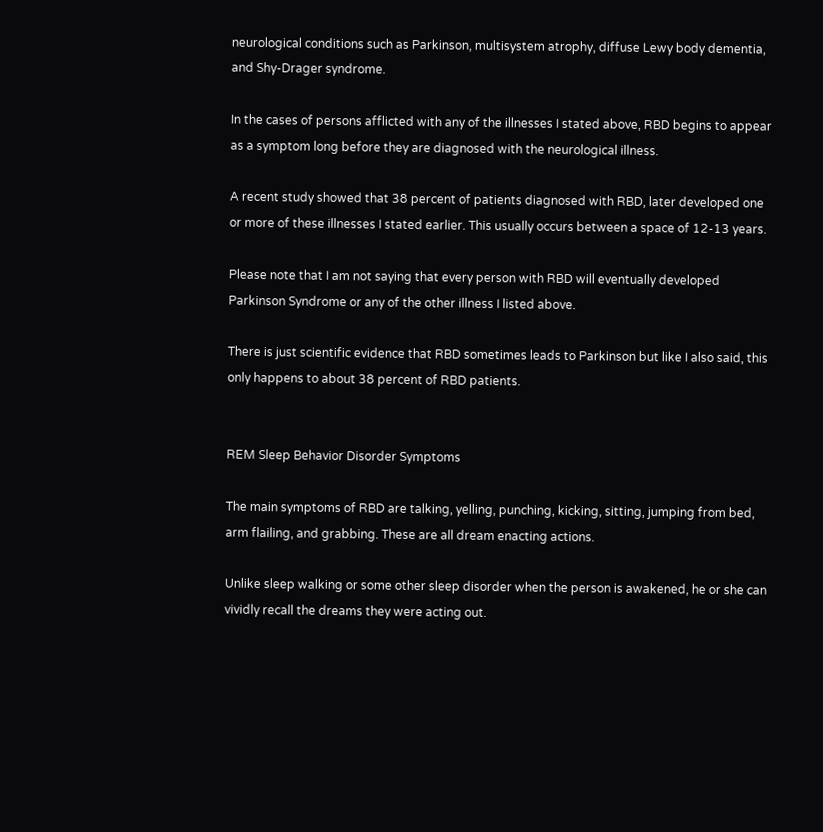neurological conditions such as Parkinson, multisystem atrophy, diffuse Lewy body dementia, and Shy-Drager syndrome.

In the cases of persons afflicted with any of the illnesses I stated above, RBD begins to appear as a symptom long before they are diagnosed with the neurological illness.

A recent study showed that 38 percent of patients diagnosed with RBD, later developed one or more of these illnesses I stated earlier. This usually occurs between a space of 12-13 years.

Please note that I am not saying that every person with RBD will eventually developed Parkinson Syndrome or any of the other illness I listed above.

There is just scientific evidence that RBD sometimes leads to Parkinson but like I also said, this only happens to about 38 percent of RBD patients.


REM Sleep Behavior Disorder Symptoms

The main symptoms of RBD are talking, yelling, punching, kicking, sitting, jumping from bed, arm flailing, and grabbing. These are all dream enacting actions.

Unlike sleep walking or some other sleep disorder when the person is awakened, he or she can vividly recall the dreams they were acting out.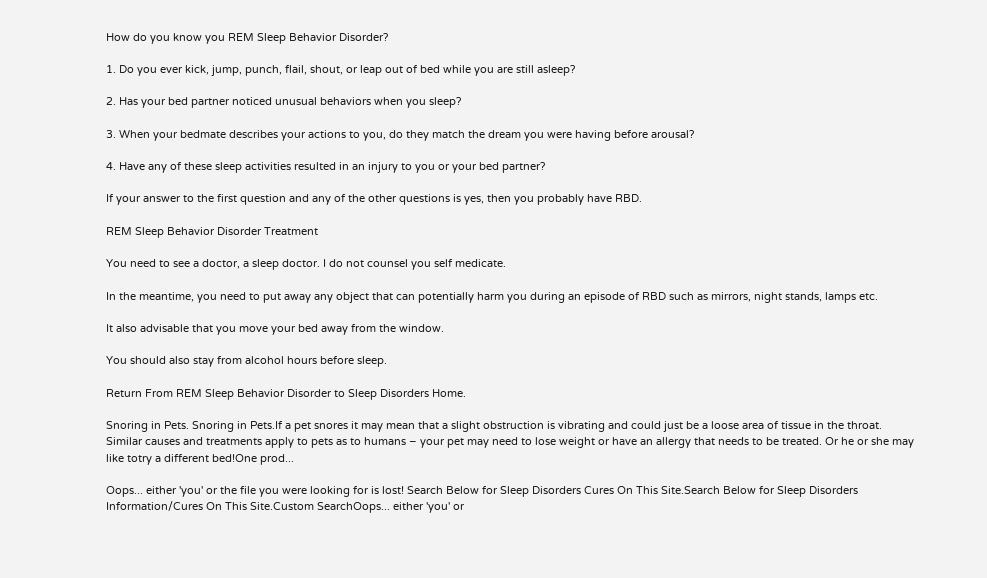How do you know you REM Sleep Behavior Disorder?

1. Do you ever kick, jump, punch, flail, shout, or leap out of bed while you are still asleep?

2. Has your bed partner noticed unusual behaviors when you sleep?

3. When your bedmate describes your actions to you, do they match the dream you were having before arousal?

4. Have any of these sleep activities resulted in an injury to you or your bed partner?

If your answer to the first question and any of the other questions is yes, then you probably have RBD.

REM Sleep Behavior Disorder Treatment

You need to see a doctor, a sleep doctor. I do not counsel you self medicate.

In the meantime, you need to put away any object that can potentially harm you during an episode of RBD such as mirrors, night stands, lamps etc.

It also advisable that you move your bed away from the window.

You should also stay from alcohol hours before sleep.

Return From REM Sleep Behavior Disorder to Sleep Disorders Home.

Snoring in Pets. Snoring in Pets.If a pet snores it may mean that a slight obstruction is vibrating and could just be a loose area of tissue in the throat. Similar causes and treatments apply to pets as to humans – your pet may need to lose weight or have an allergy that needs to be treated. Or he or she may like totry a different bed!One prod...

Oops... either 'you' or the file you were looking for is lost! Search Below for Sleep Disorders Cures On This Site.Search Below for Sleep Disorders Information/Cures On This Site.Custom SearchOops... either 'you' or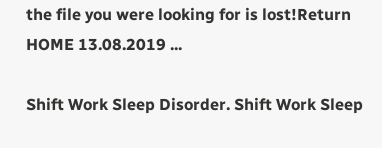the file you were looking for is lost!Return HOME 13.08.2019 ...

Shift Work Sleep Disorder. Shift Work Sleep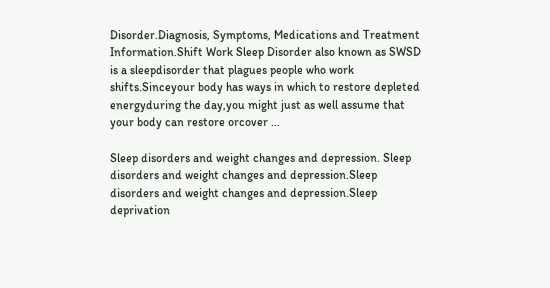Disorder.Diagnosis, Symptoms, Medications and Treatment Information.Shift Work Sleep Disorder also known as SWSD is a sleepdisorder that plagues people who work shifts.Sinceyour body has ways in which to restore depleted energyduring the day,you might just as well assume that your body can restore orcover ...

Sleep disorders and weight changes and depression. Sleep disorders and weight changes and depression.Sleep disorders and weight changes and depression.Sleep deprivation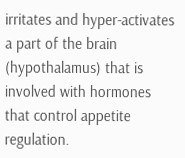irritates and hyper-activates a part of the brain (hypothalamus) that is involved with hormones that control appetite regulation.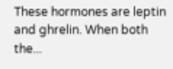These hormones are leptin and ghrelin. When both the...